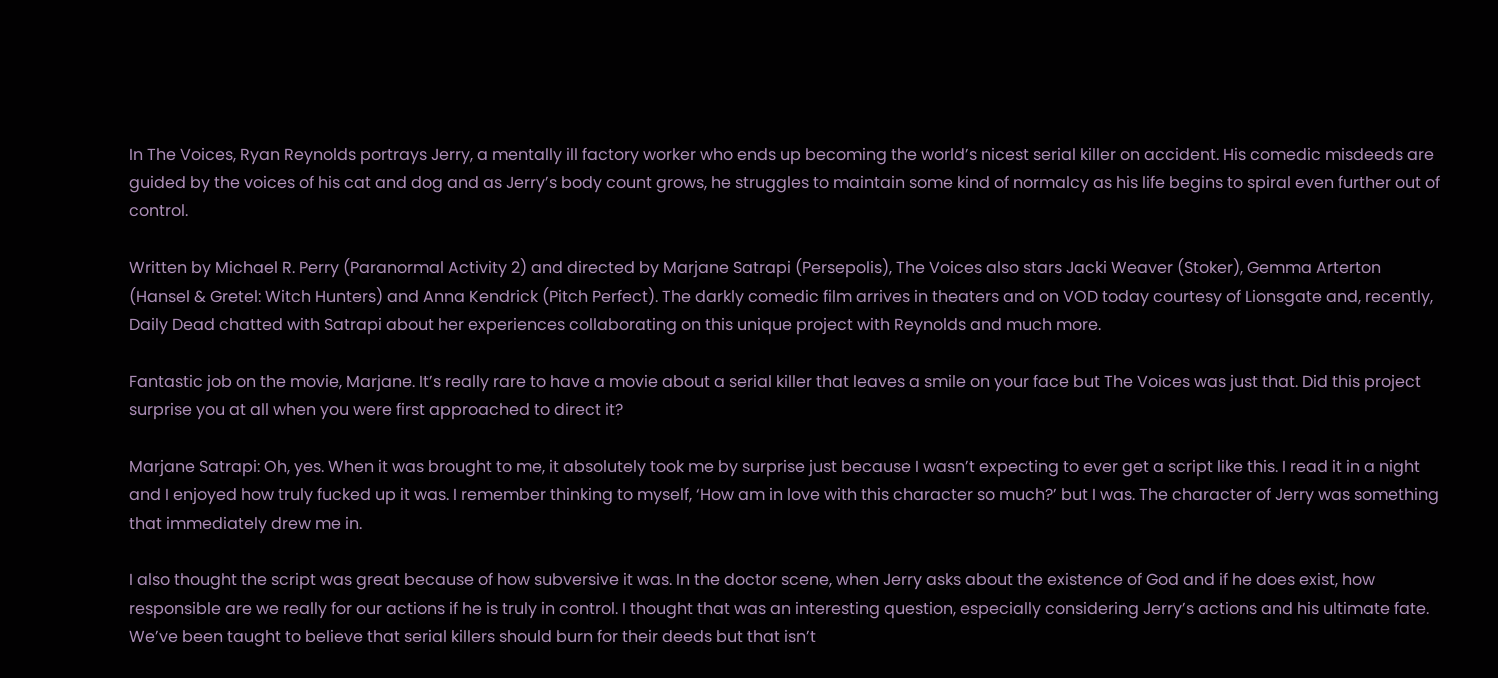In The Voices, Ryan Reynolds portrays Jerry, a mentally ill factory worker who ends up becoming the world’s nicest serial killer on accident. His comedic misdeeds are guided by the voices of his cat and dog and as Jerry’s body count grows, he struggles to maintain some kind of normalcy as his life begins to spiral even further out of control.

Written by Michael R. Perry (Paranormal Activity 2) and directed by Marjane Satrapi (Persepolis), The Voices also stars Jacki Weaver (Stoker), Gemma Arterton (Hansel & Gretel: Witch Hunters) and Anna Kendrick (Pitch Perfect). The darkly comedic film arrives in theaters and on VOD today courtesy of Lionsgate and, recently, Daily Dead chatted with Satrapi about her experiences collaborating on this unique project with Reynolds and much more.

Fantastic job on the movie, Marjane. It’s really rare to have a movie about a serial killer that leaves a smile on your face but The Voices was just that. Did this project surprise you at all when you were first approached to direct it?

Marjane Satrapi: Oh, yes. When it was brought to me, it absolutely took me by surprise just because I wasn’t expecting to ever get a script like this. I read it in a night and I enjoyed how truly fucked up it was. I remember thinking to myself, ‘How am in love with this character so much?’ but I was. The character of Jerry was something that immediately drew me in.

I also thought the script was great because of how subversive it was. In the doctor scene, when Jerry asks about the existence of God and if he does exist, how responsible are we really for our actions if he is truly in control. I thought that was an interesting question, especially considering Jerry’s actions and his ultimate fate. We’ve been taught to believe that serial killers should burn for their deeds but that isn’t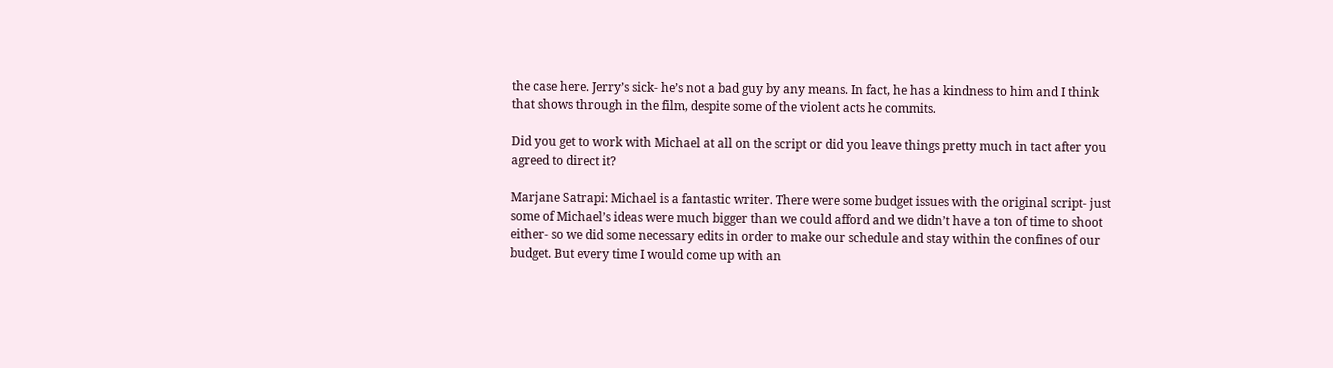the case here. Jerry’s sick- he’s not a bad guy by any means. In fact, he has a kindness to him and I think that shows through in the film, despite some of the violent acts he commits.

Did you get to work with Michael at all on the script or did you leave things pretty much in tact after you agreed to direct it?

Marjane Satrapi: Michael is a fantastic writer. There were some budget issues with the original script- just some of Michael’s ideas were much bigger than we could afford and we didn’t have a ton of time to shoot either- so we did some necessary edits in order to make our schedule and stay within the confines of our budget. But every time I would come up with an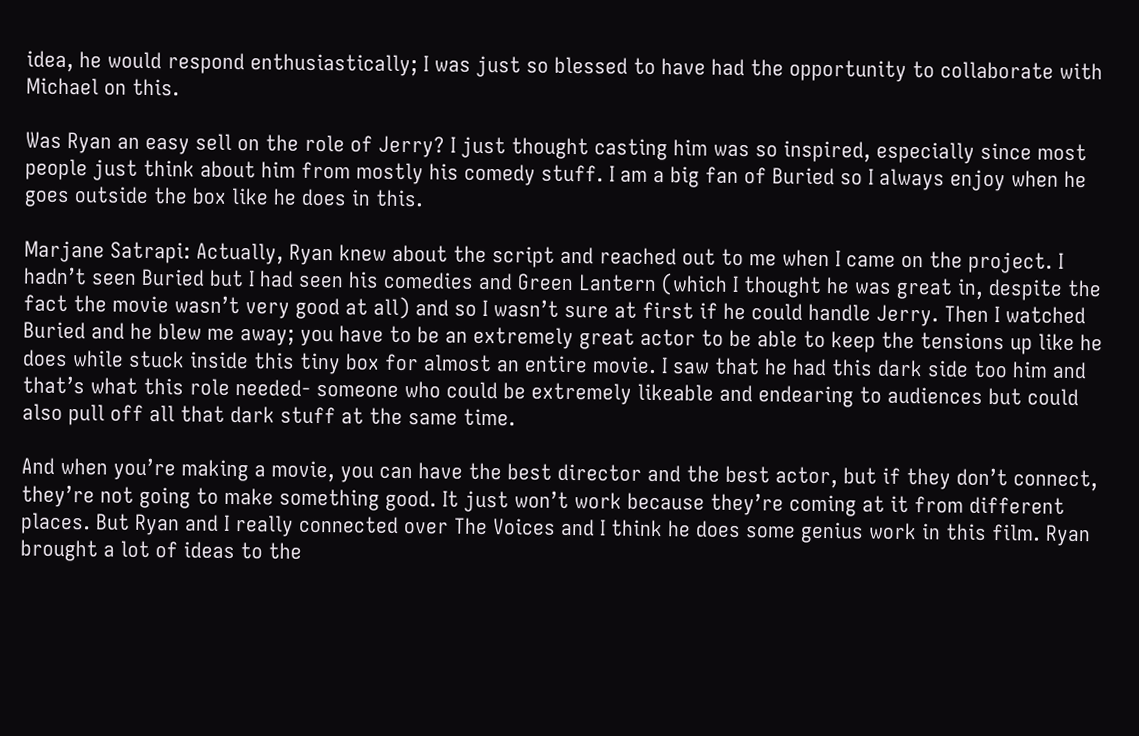idea, he would respond enthusiastically; I was just so blessed to have had the opportunity to collaborate with Michael on this.

Was Ryan an easy sell on the role of Jerry? I just thought casting him was so inspired, especially since most people just think about him from mostly his comedy stuff. I am a big fan of Buried so I always enjoy when he goes outside the box like he does in this.

Marjane Satrapi: Actually, Ryan knew about the script and reached out to me when I came on the project. I hadn’t seen Buried but I had seen his comedies and Green Lantern (which I thought he was great in, despite the fact the movie wasn’t very good at all) and so I wasn’t sure at first if he could handle Jerry. Then I watched Buried and he blew me away; you have to be an extremely great actor to be able to keep the tensions up like he does while stuck inside this tiny box for almost an entire movie. I saw that he had this dark side too him and that’s what this role needed- someone who could be extremely likeable and endearing to audiences but could also pull off all that dark stuff at the same time.

And when you’re making a movie, you can have the best director and the best actor, but if they don’t connect, they’re not going to make something good. It just won’t work because they’re coming at it from different places. But Ryan and I really connected over The Voices and I think he does some genius work in this film. Ryan brought a lot of ideas to the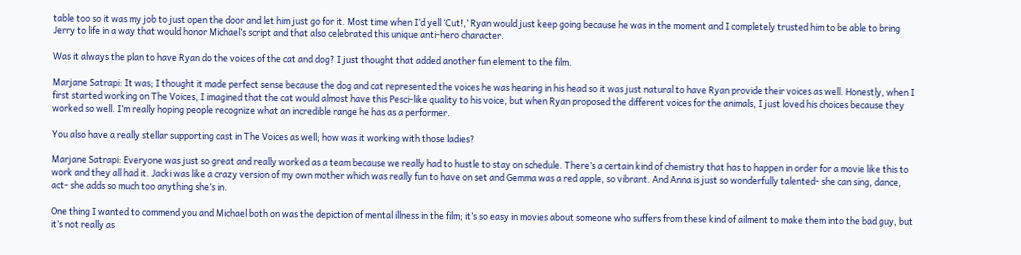table too so it was my job to just open the door and let him just go for it. Most time when I’d yell ‘Cut!,’ Ryan would just keep going because he was in the moment and I completely trusted him to be able to bring Jerry to life in a way that would honor Michael’s script and that also celebrated this unique anti-hero character.

Was it always the plan to have Ryan do the voices of the cat and dog? I just thought that added another fun element to the film.

Marjane Satrapi: It was; I thought it made perfect sense because the dog and cat represented the voices he was hearing in his head so it was just natural to have Ryan provide their voices as well. Honestly, when I first started working on The Voices, I imagined that the cat would almost have this Pesci-like quality to his voice, but when Ryan proposed the different voices for the animals, I just loved his choices because they worked so well. I’m really hoping people recognize what an incredible range he has as a performer.

You also have a really stellar supporting cast in The Voices as well; how was it working with those ladies?

Marjane Satrapi: Everyone was just so great and really worked as a team because we really had to hustle to stay on schedule. There’s a certain kind of chemistry that has to happen in order for a movie like this to work and they all had it. Jacki was like a crazy version of my own mother which was really fun to have on set and Gemma was a red apple, so vibrant. And Anna is just so wonderfully talented- she can sing, dance, act- she adds so much too anything she’s in.

One thing I wanted to commend you and Michael both on was the depiction of mental illness in the film; it’s so easy in movies about someone who suffers from these kind of ailment to make them into the bad guy, but it’s not really as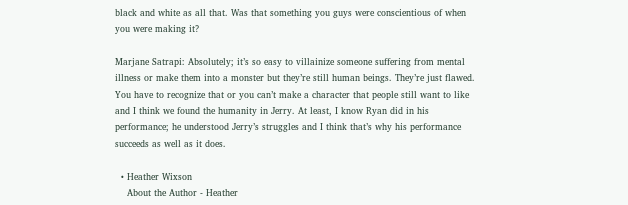black and white as all that. Was that something you guys were conscientious of when you were making it?

Marjane Satrapi: Absolutely; it’s so easy to villainize someone suffering from mental illness or make them into a monster but they’re still human beings. They’re just flawed. You have to recognize that or you can’t make a character that people still want to like and I think we found the humanity in Jerry. At least, I know Ryan did in his performance; he understood Jerry’s struggles and I think that’s why his performance succeeds as well as it does.

  • Heather Wixson
    About the Author - Heather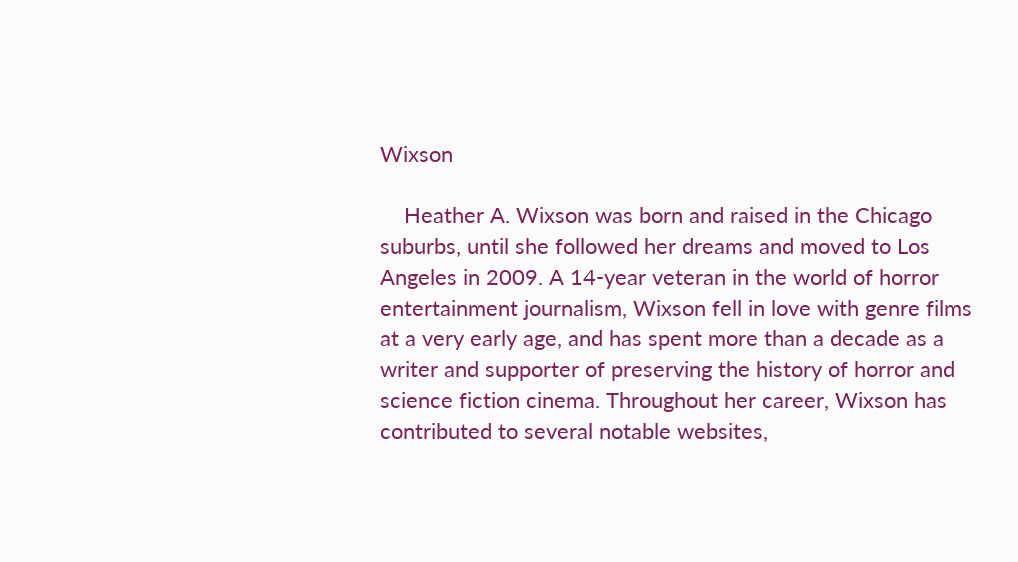Wixson

    Heather A. Wixson was born and raised in the Chicago suburbs, until she followed her dreams and moved to Los Angeles in 2009. A 14-year veteran in the world of horror entertainment journalism, Wixson fell in love with genre films at a very early age, and has spent more than a decade as a writer and supporter of preserving the history of horror and science fiction cinema. Throughout her career, Wixson has contributed to several notable websites,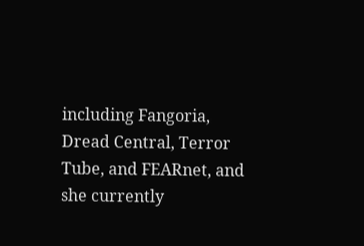including Fangoria, Dread Central, Terror Tube, and FEARnet, and she currently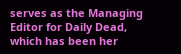serves as the Managing Editor for Daily Dead, which has been her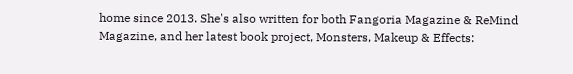home since 2013. She's also written for both Fangoria Magazine & ReMind Magazine, and her latest book project, Monsters, Makeup & Effects: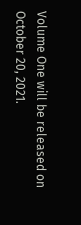Volume One will be released on October 20, 2021.